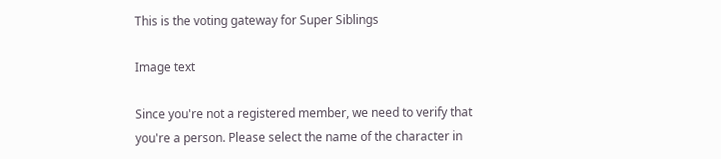This is the voting gateway for Super Siblings

Image text

Since you're not a registered member, we need to verify that you're a person. Please select the name of the character in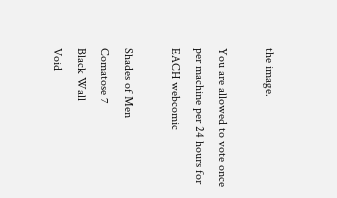the image.

You are allowed to vote once per machine per 24 hours for EACH webcomic

Shades of Men
Comatose 7
Black Wall
Void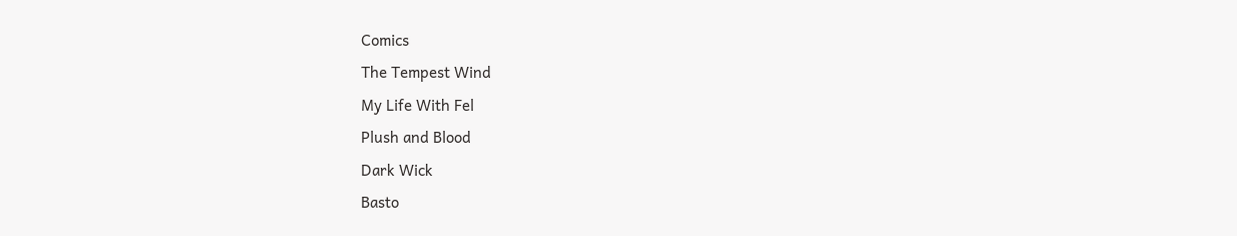Comics
The Tempest Wind
My Life With Fel
Plush and Blood
Dark Wick
Basto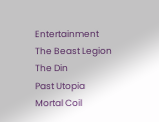Entertainment
The Beast Legion
The Din
Past Utopia
Mortal Coil